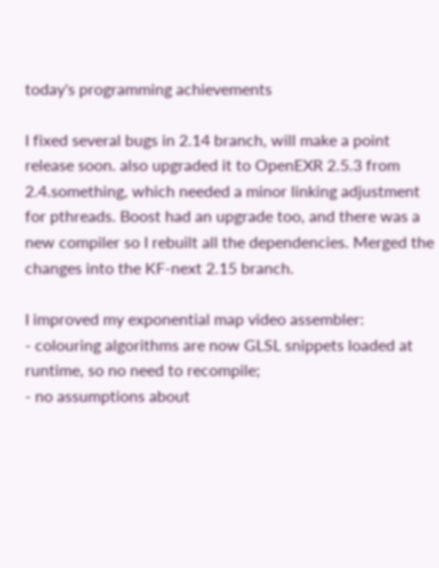today's programming achievements

I fixed several bugs in 2.14 branch, will make a point release soon. also upgraded it to OpenEXR 2.5.3 from 2.4.something, which needed a minor linking adjustment for pthreads. Boost had an upgrade too, and there was a new compiler so I rebuilt all the dependencies. Merged the changes into the KF-next 2.15 branch.

I improved my exponential map video assembler:
- colouring algorithms are now GLSL snippets loaded at runtime, so no need to recompile;
- no assumptions about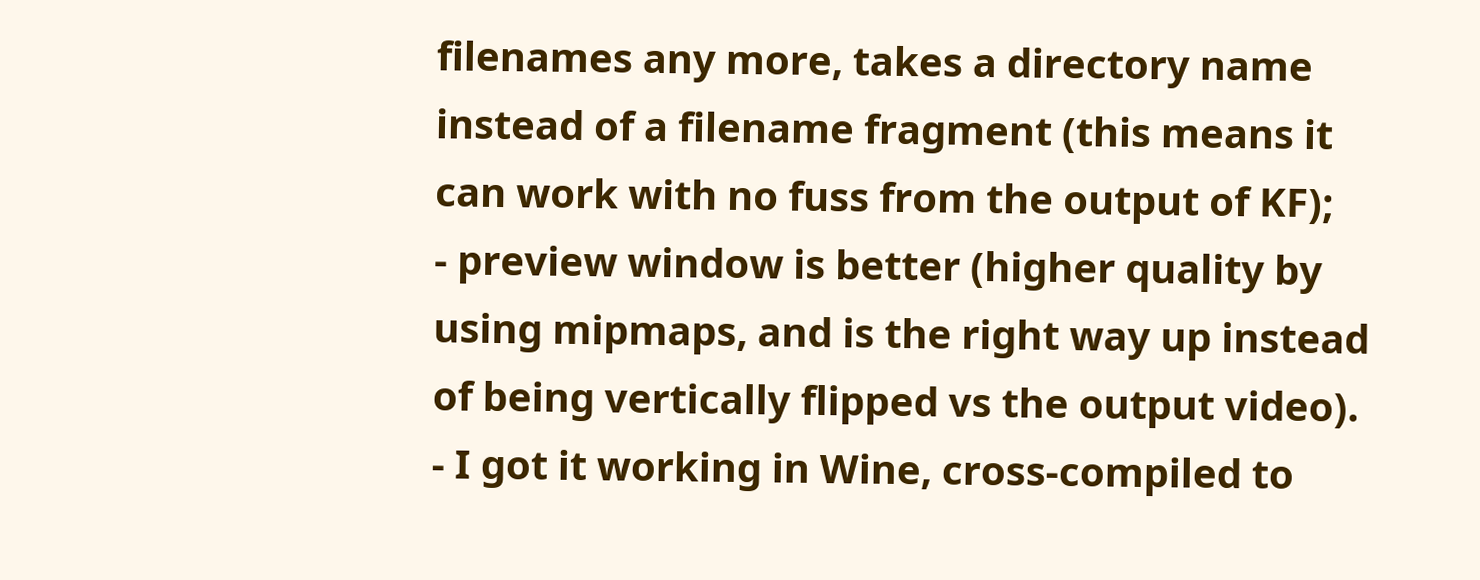filenames any more, takes a directory name instead of a filename fragment (this means it can work with no fuss from the output of KF);
- preview window is better (higher quality by using mipmaps, and is the right way up instead of being vertically flipped vs the output video).
- I got it working in Wine, cross-compiled to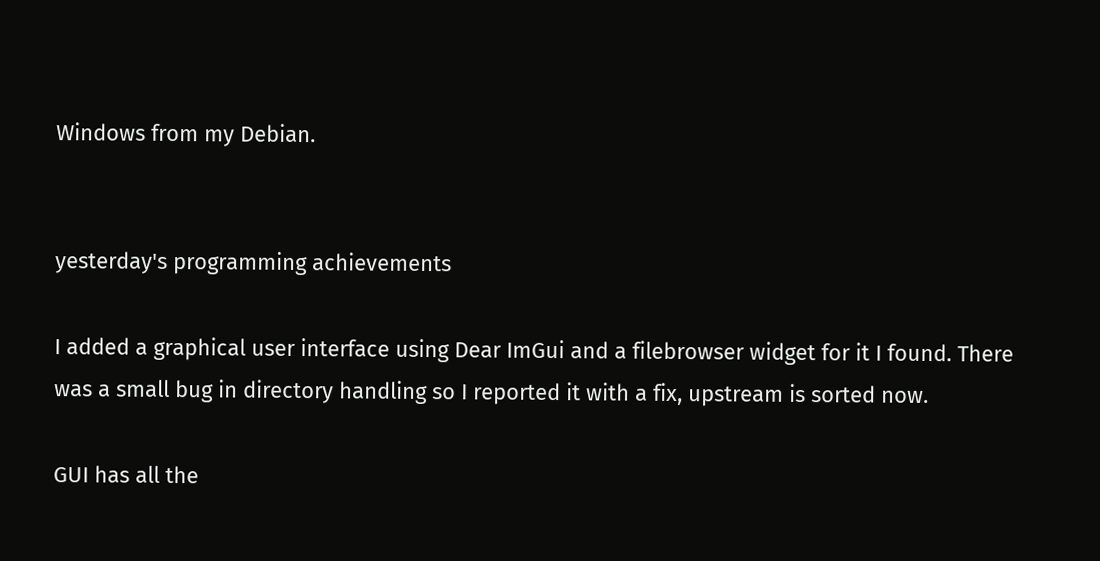Windows from my Debian.


yesterday's programming achievements

I added a graphical user interface using Dear ImGui and a filebrowser widget for it I found. There was a small bug in directory handling so I reported it with a fix, upstream is sorted now.

GUI has all the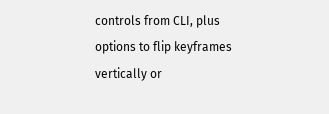controls from CLI, plus options to flip keyframes vertically or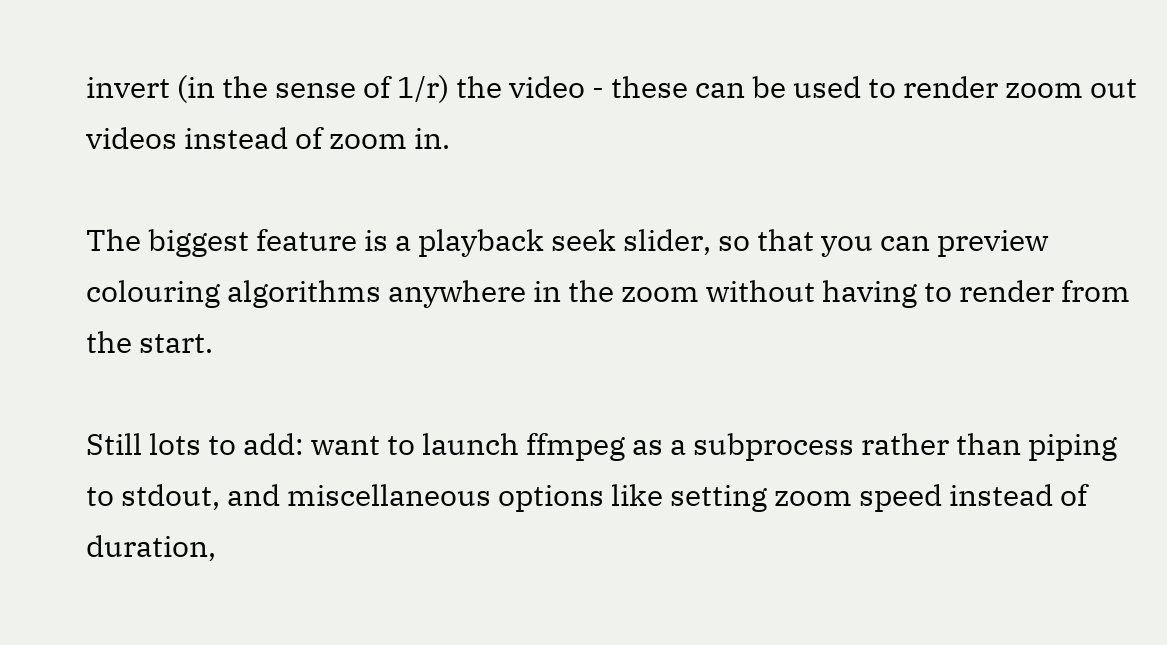invert (in the sense of 1/r) the video - these can be used to render zoom out videos instead of zoom in.

The biggest feature is a playback seek slider, so that you can preview colouring algorithms anywhere in the zoom without having to render from the start.

Still lots to add: want to launch ffmpeg as a subprocess rather than piping to stdout, and miscellaneous options like setting zoom speed instead of duration,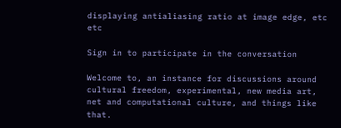displaying antialiasing ratio at image edge, etc etc

Sign in to participate in the conversation

Welcome to, an instance for discussions around cultural freedom, experimental, new media art, net and computational culture, and things like that.